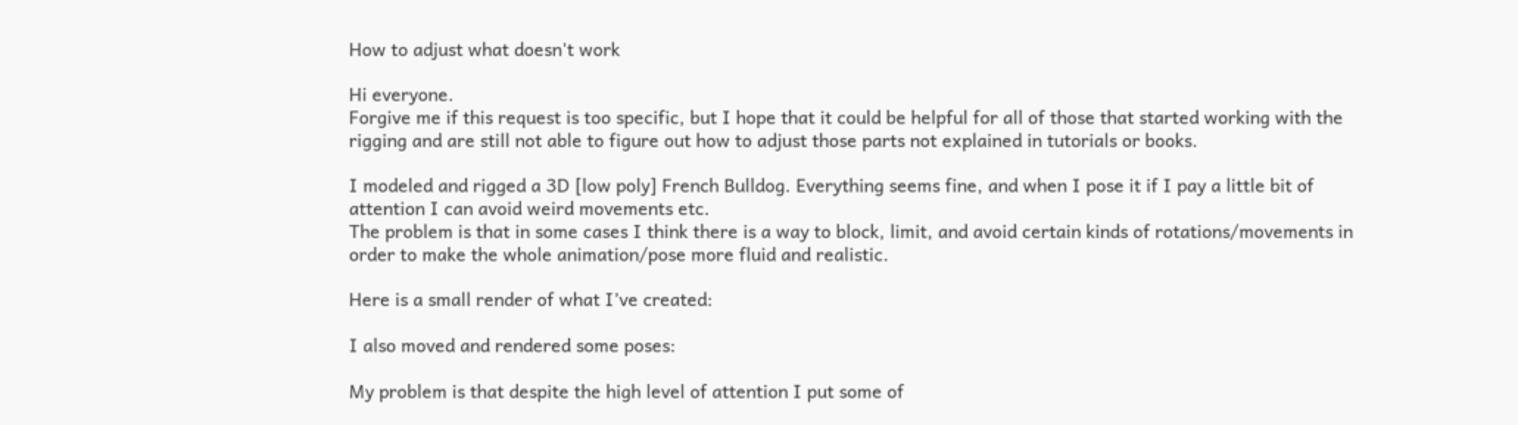How to adjust what doesn't work

Hi everyone.
Forgive me if this request is too specific, but I hope that it could be helpful for all of those that started working with the rigging and are still not able to figure out how to adjust those parts not explained in tutorials or books.

I modeled and rigged a 3D [low poly] French Bulldog. Everything seems fine, and when I pose it if I pay a little bit of attention I can avoid weird movements etc.
The problem is that in some cases I think there is a way to block, limit, and avoid certain kinds of rotations/movements in order to make the whole animation/pose more fluid and realistic.

Here is a small render of what I’ve created:

I also moved and rendered some poses:

My problem is that despite the high level of attention I put some of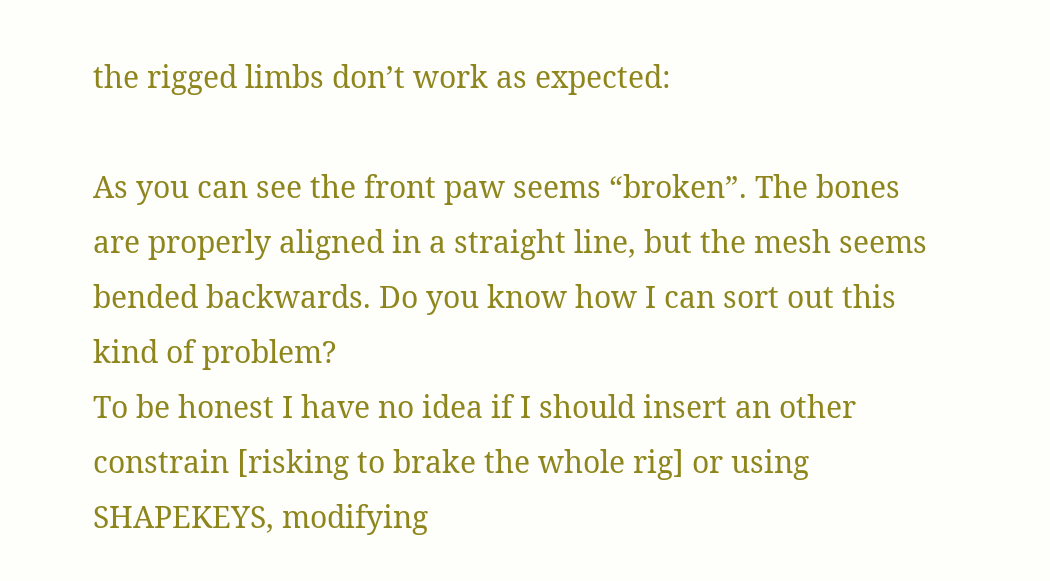the rigged limbs don’t work as expected:

As you can see the front paw seems “broken”. The bones are properly aligned in a straight line, but the mesh seems bended backwards. Do you know how I can sort out this kind of problem?
To be honest I have no idea if I should insert an other constrain [risking to brake the whole rig] or using SHAPEKEYS, modifying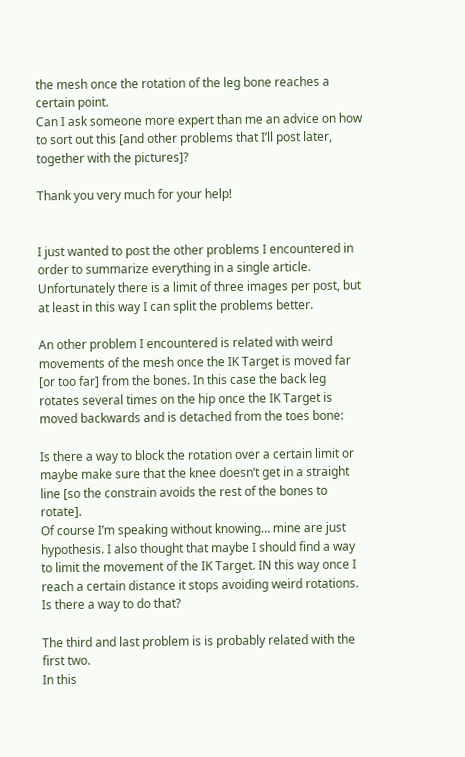the mesh once the rotation of the leg bone reaches a certain point.
Can I ask someone more expert than me an advice on how to sort out this [and other problems that I’ll post later, together with the pictures]?

Thank you very much for your help!


I just wanted to post the other problems I encountered in order to summarize everything in a single article. Unfortunately there is a limit of three images per post, but at least in this way I can split the problems better.

An other problem I encountered is related with weird movements of the mesh once the IK Target is moved far [or too far] from the bones. In this case the back leg rotates several times on the hip once the IK Target is moved backwards and is detached from the toes bone:

Is there a way to block the rotation over a certain limit or maybe make sure that the knee doesn’t get in a straight line [so the constrain avoids the rest of the bones to rotate].
Of course I’m speaking without knowing… mine are just hypothesis. I also thought that maybe I should find a way to limit the movement of the IK Target. IN this way once I reach a certain distance it stops avoiding weird rotations. Is there a way to do that?

The third and last problem is is probably related with the first two.
In this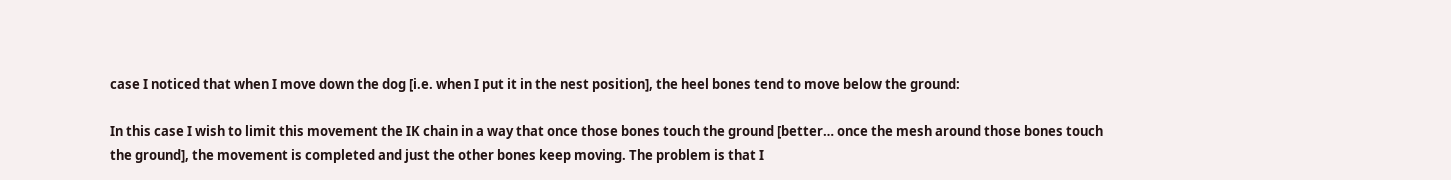case I noticed that when I move down the dog [i.e. when I put it in the nest position], the heel bones tend to move below the ground:

In this case I wish to limit this movement the IK chain in a way that once those bones touch the ground [better… once the mesh around those bones touch the ground], the movement is completed and just the other bones keep moving. The problem is that I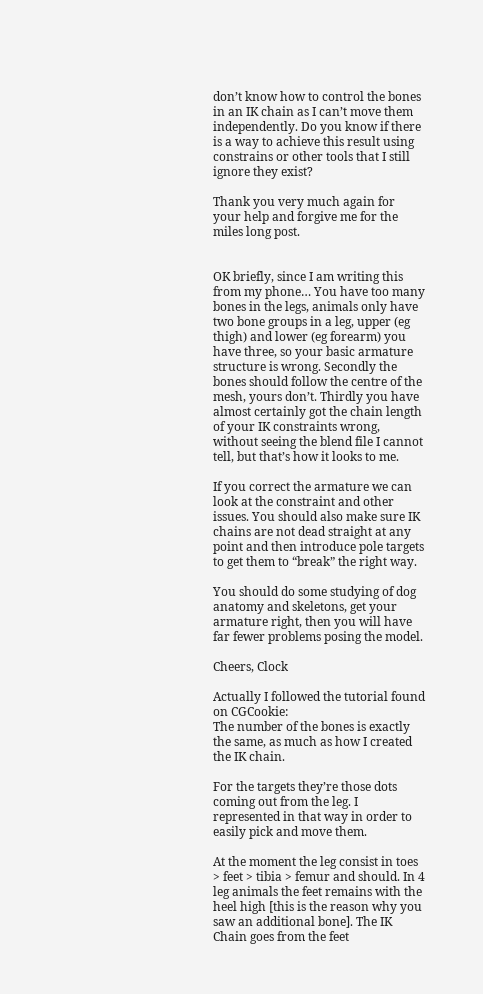don’t know how to control the bones in an IK chain as I can’t move them independently. Do you know if there is a way to achieve this result using constrains or other tools that I still ignore they exist?

Thank you very much again for your help and forgive me for the miles long post.


OK briefly, since I am writing this from my phone… You have too many bones in the legs, animals only have two bone groups in a leg, upper (eg thigh) and lower (eg forearm) you have three, so your basic armature structure is wrong. Secondly the bones should follow the centre of the mesh, yours don’t. Thirdly you have almost certainly got the chain length of your IK constraints wrong, without seeing the blend file I cannot tell, but that’s how it looks to me.

If you correct the armature we can look at the constraint and other issues. You should also make sure IK chains are not dead straight at any point and then introduce pole targets to get them to “break” the right way.

You should do some studying of dog anatomy and skeletons, get your armature right, then you will have far fewer problems posing the model.

Cheers, Clock

Actually I followed the tutorial found on CGCookie:
The number of the bones is exactly the same, as much as how I created the IK chain.

For the targets they’re those dots coming out from the leg. I represented in that way in order to easily pick and move them.

At the moment the leg consist in toes > feet > tibia > femur and should. In 4 leg animals the feet remains with the heel high [this is the reason why you saw an additional bone]. The IK Chain goes from the feet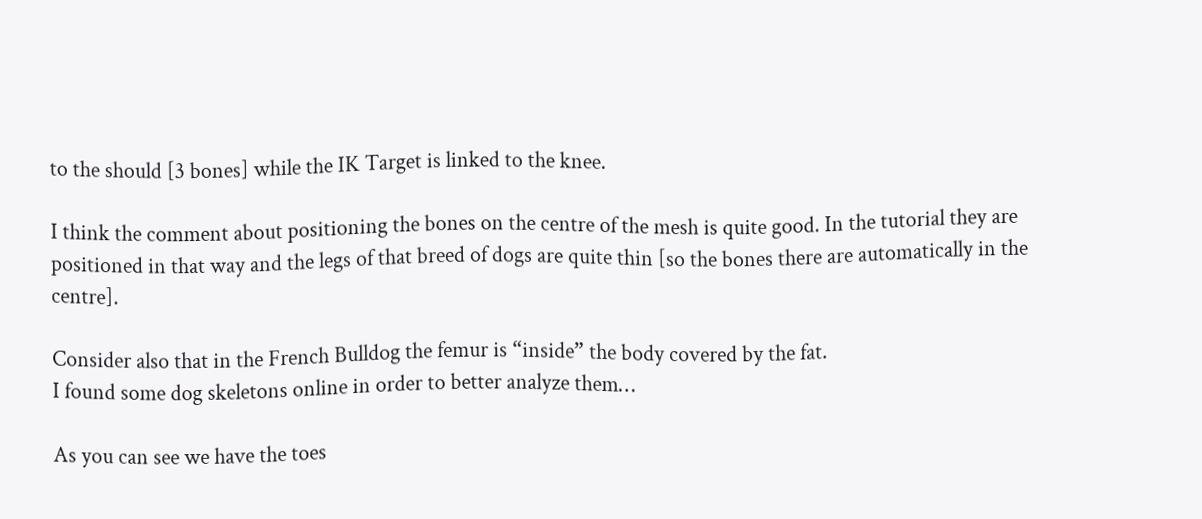to the should [3 bones] while the IK Target is linked to the knee.

I think the comment about positioning the bones on the centre of the mesh is quite good. In the tutorial they are positioned in that way and the legs of that breed of dogs are quite thin [so the bones there are automatically in the centre].

Consider also that in the French Bulldog the femur is “inside” the body covered by the fat.
I found some dog skeletons online in order to better analyze them…

As you can see we have the toes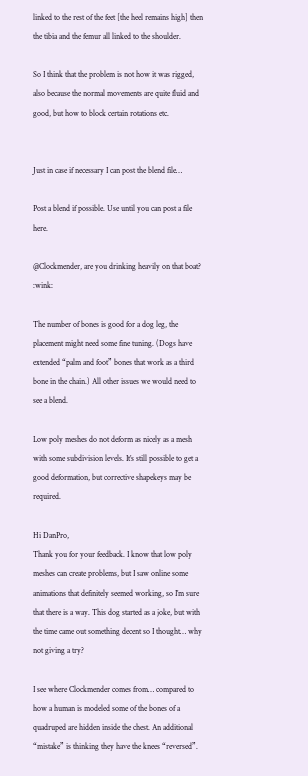linked to the rest of the feet [the heel remains high] then the tibia and the femur all linked to the shoulder.

So I think that the problem is not how it was rigged, also because the normal movements are quite fluid and good, but how to block certain rotations etc.


Just in case if necessary I can post the blend file…

Post a blend if possible. Use until you can post a file here.

@Clockmender, are you drinking heavily on that boat? :wink:

The number of bones is good for a dog leg, the placement might need some fine tuning. (Dogs have extended “palm and foot” bones that work as a third bone in the chain.) All other issues we would need to see a blend.

Low poly meshes do not deform as nicely as a mesh with some subdivision levels. It’s still possible to get a good deformation, but corrective shapekeys may be required.

Hi DanPro,
Thank you for your feedback. I know that low poly meshes can create problems, but I saw online some animations that definitely seemed working, so I’m sure that there is a way. This dog started as a joke, but with the time came out something decent so I thought… why not giving a try?

I see where Clockmender comes from… compared to how a human is modeled some of the bones of a quadruped are hidden inside the chest. An additional “mistake” is thinking they have the knees “reversed”.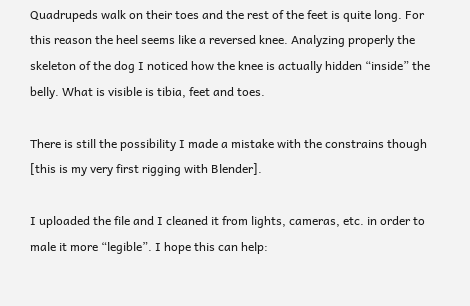Quadrupeds walk on their toes and the rest of the feet is quite long. For this reason the heel seems like a reversed knee. Analyzing properly the skeleton of the dog I noticed how the knee is actually hidden “inside” the belly. What is visible is tibia, feet and toes.

There is still the possibility I made a mistake with the constrains though [this is my very first rigging with Blender].

I uploaded the file and I cleaned it from lights, cameras, etc. in order to male it more “legible”. I hope this can help: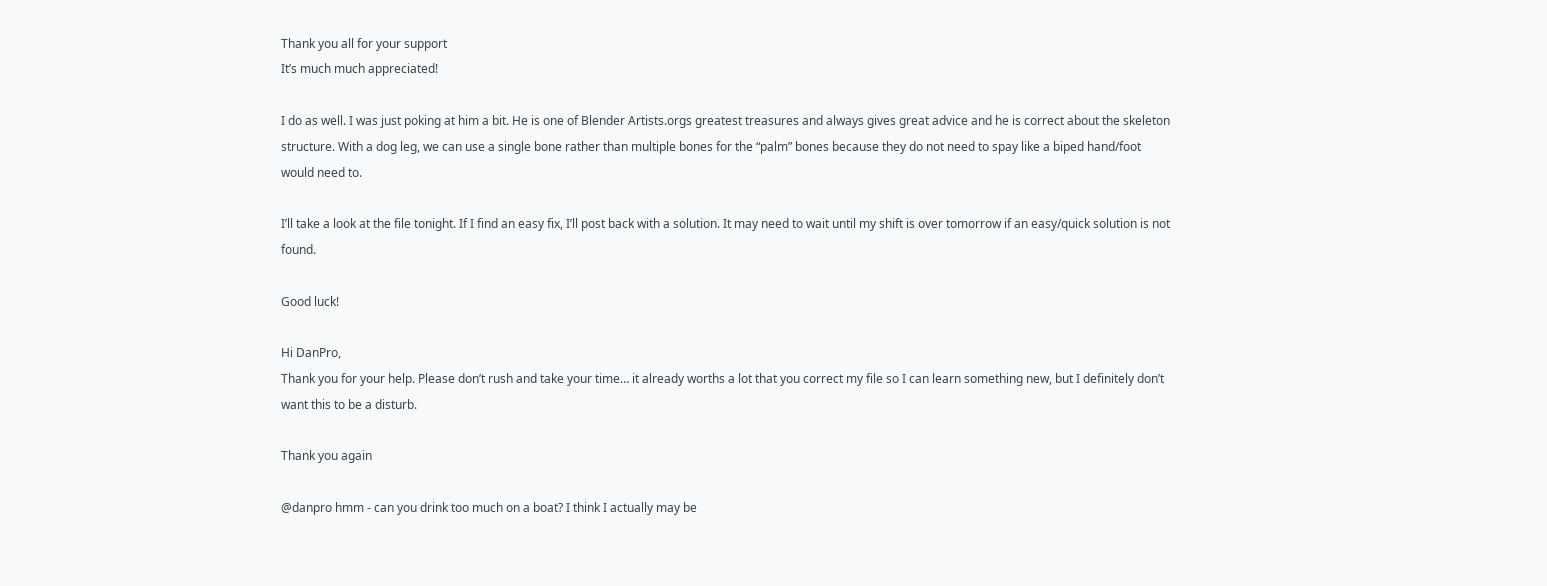Thank you all for your support
It’s much much appreciated!

I do as well. I was just poking at him a bit. He is one of Blender Artists.orgs greatest treasures and always gives great advice and he is correct about the skeleton structure. With a dog leg, we can use a single bone rather than multiple bones for the “palm” bones because they do not need to spay like a biped hand/foot would need to.

I’ll take a look at the file tonight. If I find an easy fix, I’ll post back with a solution. It may need to wait until my shift is over tomorrow if an easy/quick solution is not found.

Good luck!

Hi DanPro,
Thank you for your help. Please don’t rush and take your time… it already worths a lot that you correct my file so I can learn something new, but I definitely don’t want this to be a disturb.

Thank you again

@danpro hmm - can you drink too much on a boat? I think I actually may be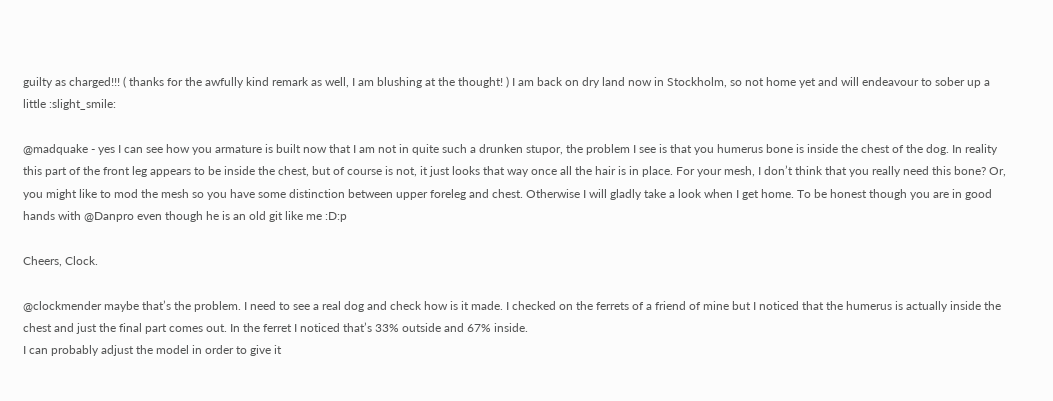guilty as charged!!! ( thanks for the awfully kind remark as well, I am blushing at the thought! ) I am back on dry land now in Stockholm, so not home yet and will endeavour to sober up a little :slight_smile:

@madquake - yes I can see how you armature is built now that I am not in quite such a drunken stupor, the problem I see is that you humerus bone is inside the chest of the dog. In reality this part of the front leg appears to be inside the chest, but of course is not, it just looks that way once all the hair is in place. For your mesh, I don’t think that you really need this bone? Or, you might like to mod the mesh so you have some distinction between upper foreleg and chest. Otherwise I will gladly take a look when I get home. To be honest though you are in good hands with @Danpro even though he is an old git like me :D:p

Cheers, Clock.

@clockmender maybe that’s the problem. I need to see a real dog and check how is it made. I checked on the ferrets of a friend of mine but I noticed that the humerus is actually inside the chest and just the final part comes out. In the ferret I noticed that’s 33% outside and 67% inside.
I can probably adjust the model in order to give it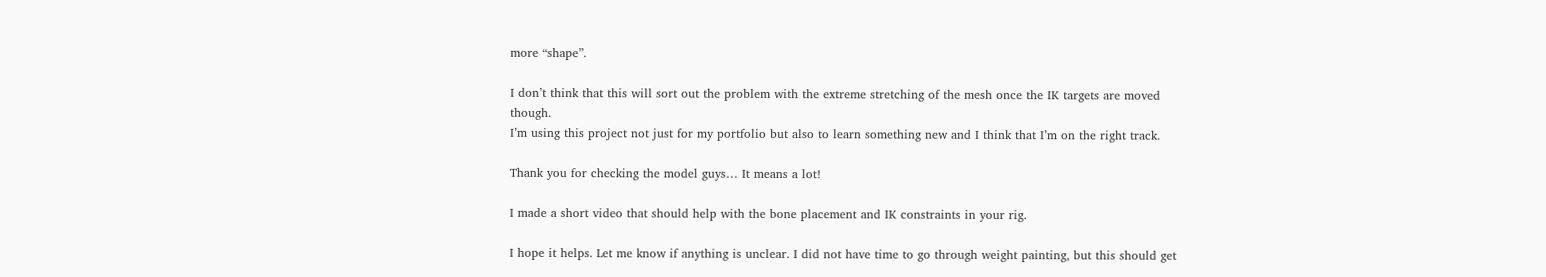more “shape”.

I don’t think that this will sort out the problem with the extreme stretching of the mesh once the IK targets are moved though.
I’m using this project not just for my portfolio but also to learn something new and I think that I’m on the right track.

Thank you for checking the model guys… It means a lot!

I made a short video that should help with the bone placement and IK constraints in your rig.

I hope it helps. Let me know if anything is unclear. I did not have time to go through weight painting, but this should get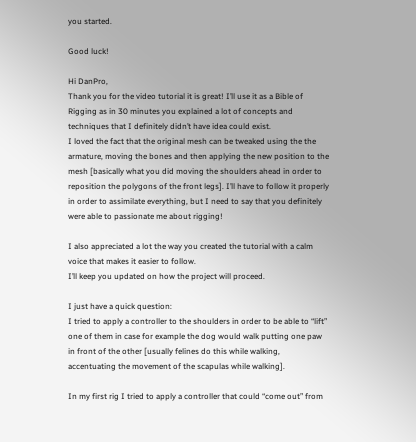you started.

Good luck!

Hi DanPro,
Thank you for the video tutorial it is great! I’ll use it as a Bible of Rigging as in 30 minutes you explained a lot of concepts and techniques that I definitely didn’t have idea could exist.
I loved the fact that the original mesh can be tweaked using the the armature, moving the bones and then applying the new position to the mesh [basically what you did moving the shoulders ahead in order to reposition the polygons of the front legs]. I’ll have to follow it properly in order to assimilate everything, but I need to say that you definitely were able to passionate me about rigging!

I also appreciated a lot the way you created the tutorial with a calm voice that makes it easier to follow.
I’ll keep you updated on how the project will proceed.

I just have a quick question:
I tried to apply a controller to the shoulders in order to be able to “lift” one of them in case for example the dog would walk putting one paw in front of the other [usually felines do this while walking, accentuating the movement of the scapulas while walking].

In my first rig I tried to apply a controller that could “come out” from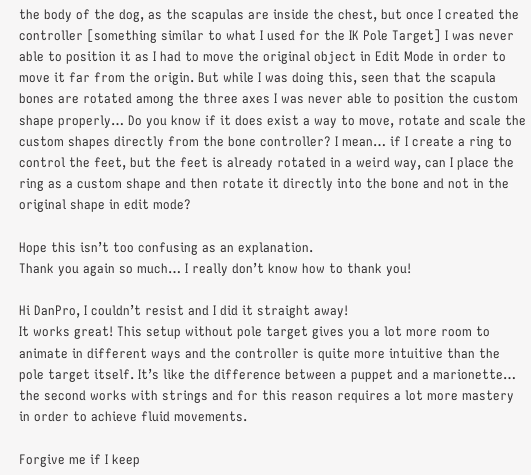the body of the dog, as the scapulas are inside the chest, but once I created the controller [something similar to what I used for the IK Pole Target] I was never able to position it as I had to move the original object in Edit Mode in order to move it far from the origin. But while I was doing this, seen that the scapula bones are rotated among the three axes I was never able to position the custom shape properly… Do you know if it does exist a way to move, rotate and scale the custom shapes directly from the bone controller? I mean… if I create a ring to control the feet, but the feet is already rotated in a weird way, can I place the ring as a custom shape and then rotate it directly into the bone and not in the original shape in edit mode?

Hope this isn’t too confusing as an explanation.
Thank you again so much… I really don’t know how to thank you!

Hi DanPro, I couldn’t resist and I did it straight away!
It works great! This setup without pole target gives you a lot more room to animate in different ways and the controller is quite more intuitive than the pole target itself. It’s like the difference between a puppet and a marionette… the second works with strings and for this reason requires a lot more mastery in order to achieve fluid movements.

Forgive me if I keep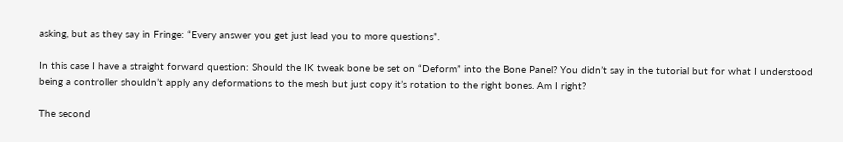asking, but as they say in Fringe: “Every answer you get just lead you to more questions”.

In this case I have a straight forward question: Should the IK tweak bone be set on “Deform” into the Bone Panel? You didn’t say in the tutorial but for what I understood being a controller shouldn’t apply any deformations to the mesh but just copy it’s rotation to the right bones. Am I right?

The second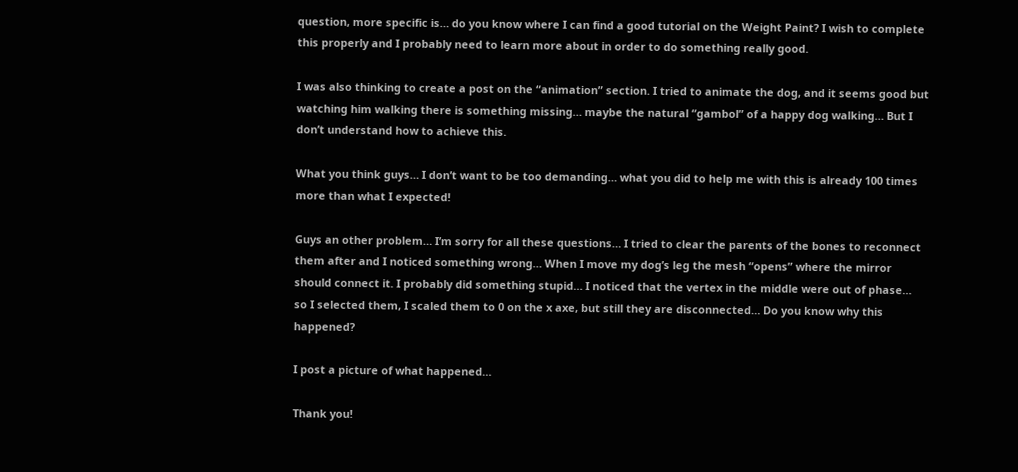question, more specific is… do you know where I can find a good tutorial on the Weight Paint? I wish to complete this properly and I probably need to learn more about in order to do something really good.

I was also thinking to create a post on the “animation” section. I tried to animate the dog, and it seems good but watching him walking there is something missing… maybe the natural “gambol” of a happy dog walking… But I don’t understand how to achieve this.

What you think guys… I don’t want to be too demanding… what you did to help me with this is already 100 times more than what I expected!

Guys an other problem… I’m sorry for all these questions… I tried to clear the parents of the bones to reconnect them after and I noticed something wrong… When I move my dog’s leg the mesh “opens” where the mirror should connect it. I probably did something stupid… I noticed that the vertex in the middle were out of phase… so I selected them, I scaled them to 0 on the x axe, but still they are disconnected… Do you know why this happened?

I post a picture of what happened…

Thank you!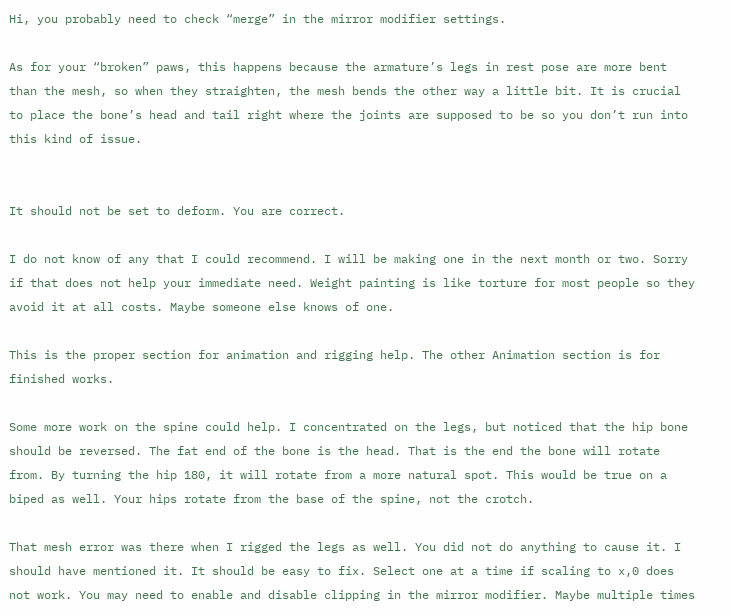Hi, you probably need to check “merge” in the mirror modifier settings.

As for your “broken” paws, this happens because the armature’s legs in rest pose are more bent than the mesh, so when they straighten, the mesh bends the other way a little bit. It is crucial to place the bone’s head and tail right where the joints are supposed to be so you don’t run into this kind of issue.


It should not be set to deform. You are correct.

I do not know of any that I could recommend. I will be making one in the next month or two. Sorry if that does not help your immediate need. Weight painting is like torture for most people so they avoid it at all costs. Maybe someone else knows of one.

This is the proper section for animation and rigging help. The other Animation section is for finished works.

Some more work on the spine could help. I concentrated on the legs, but noticed that the hip bone should be reversed. The fat end of the bone is the head. That is the end the bone will rotate from. By turning the hip 180, it will rotate from a more natural spot. This would be true on a biped as well. Your hips rotate from the base of the spine, not the crotch.

That mesh error was there when I rigged the legs as well. You did not do anything to cause it. I should have mentioned it. It should be easy to fix. Select one at a time if scaling to x,0 does not work. You may need to enable and disable clipping in the mirror modifier. Maybe multiple times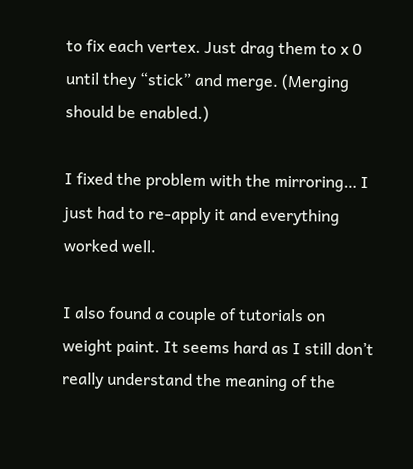to fix each vertex. Just drag them to x 0 until they “stick” and merge. (Merging should be enabled.)

I fixed the problem with the mirroring… I just had to re-apply it and everything worked well.

I also found a couple of tutorials on weight paint. It seems hard as I still don’t really understand the meaning of the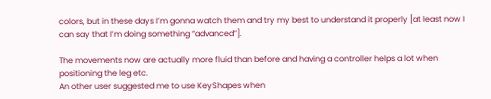colors, but in these days I’m gonna watch them and try my best to understand it properly [at least now I can say that I’m doing something “advanced”].

The movements now are actually more fluid than before and having a controller helps a lot when positioning the leg etc.
An other user suggested me to use KeyShapes when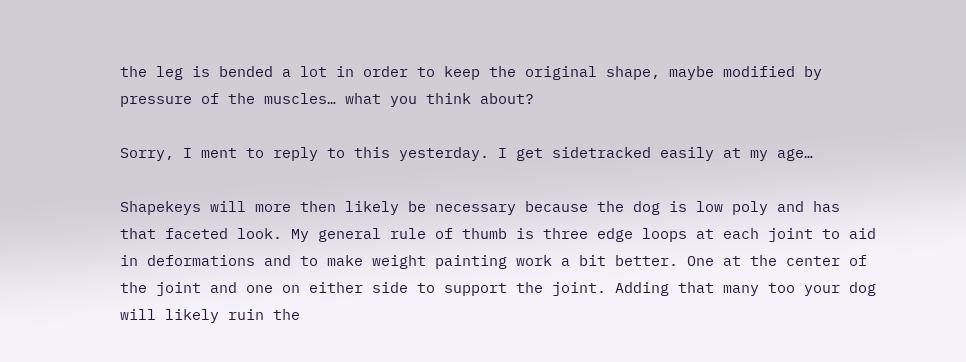the leg is bended a lot in order to keep the original shape, maybe modified by pressure of the muscles… what you think about?

Sorry, I ment to reply to this yesterday. I get sidetracked easily at my age…

Shapekeys will more then likely be necessary because the dog is low poly and has that faceted look. My general rule of thumb is three edge loops at each joint to aid in deformations and to make weight painting work a bit better. One at the center of the joint and one on either side to support the joint. Adding that many too your dog will likely ruin the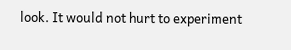look. It would not hurt to experiment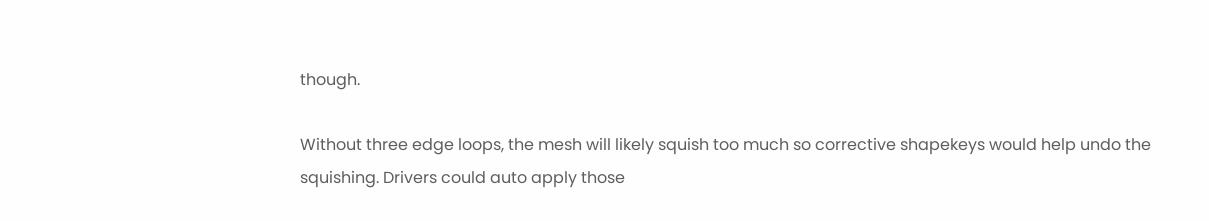though.

Without three edge loops, the mesh will likely squish too much so corrective shapekeys would help undo the squishing. Drivers could auto apply those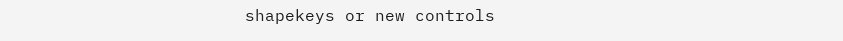shapekeys or new controls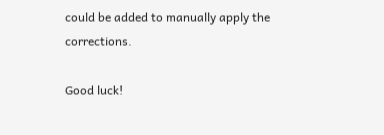could be added to manually apply the corrections.

Good luck!